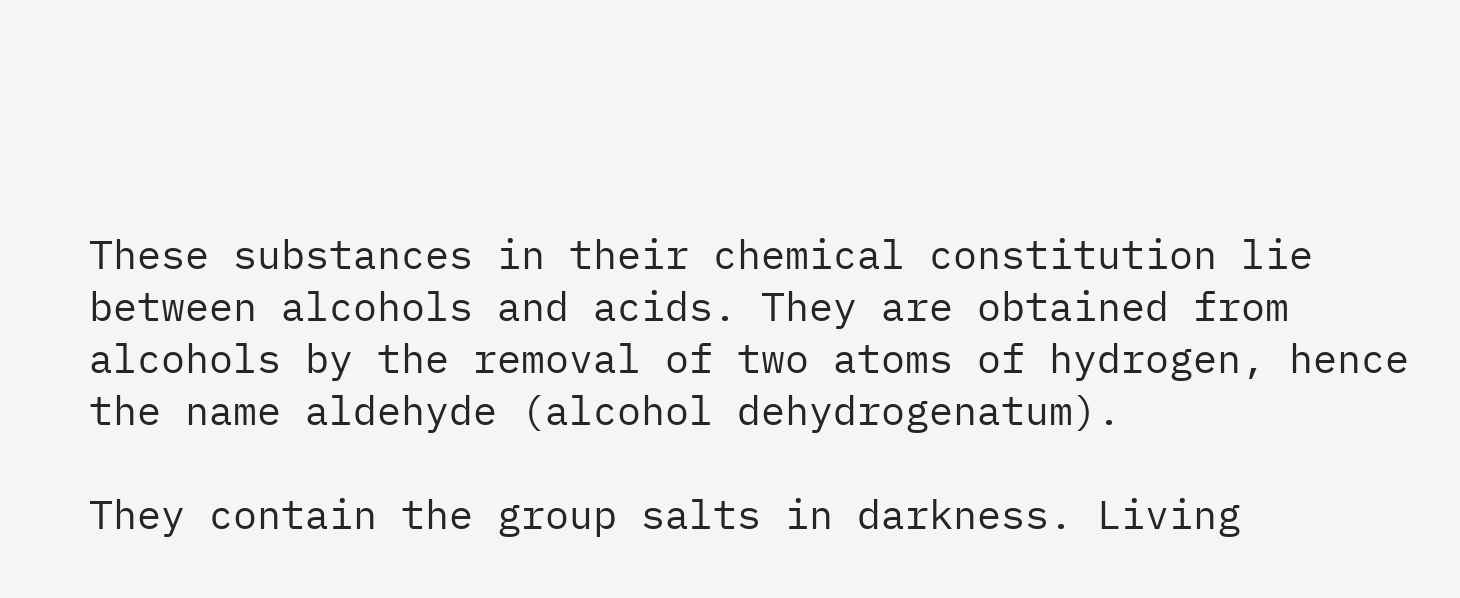These substances in their chemical constitution lie between alcohols and acids. They are obtained from alcohols by the removal of two atoms of hydrogen, hence the name aldehyde (alcohol dehydrogenatum).

They contain the group salts in darkness. Living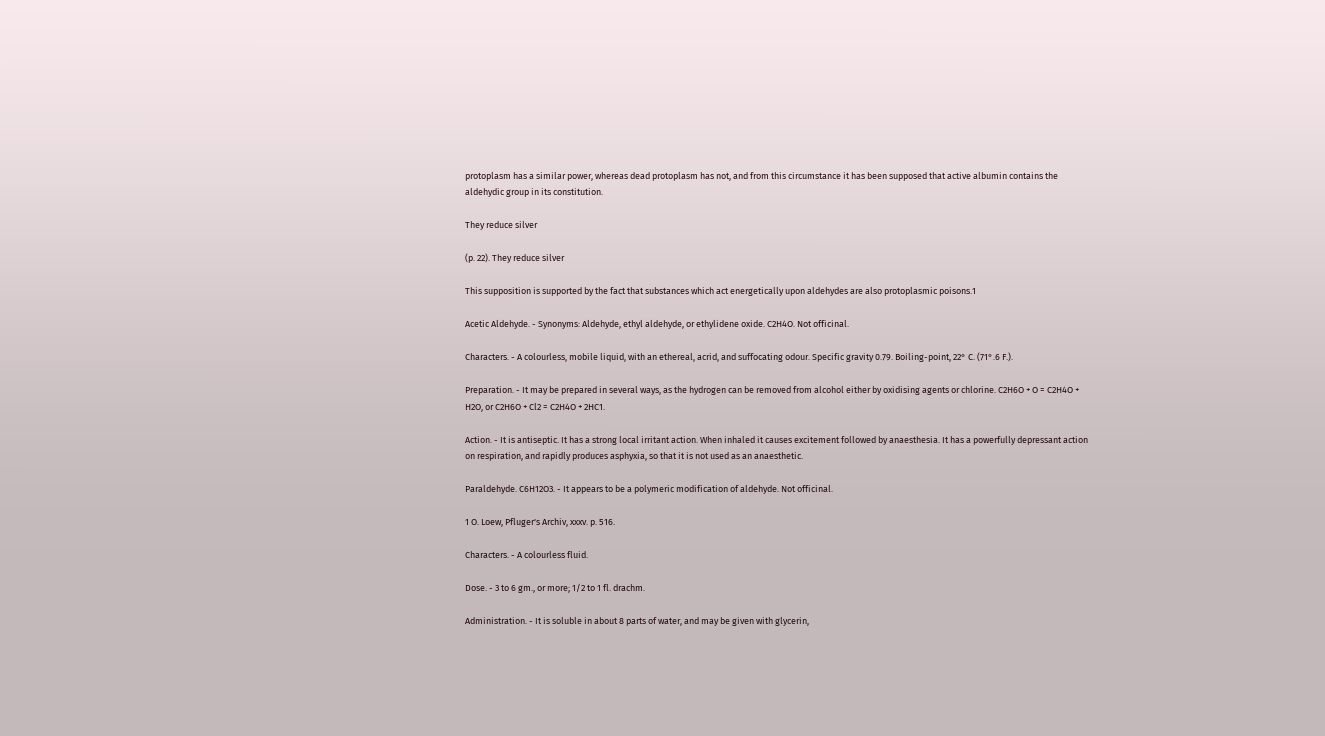protoplasm has a similar power, whereas dead protoplasm has not, and from this circumstance it has been supposed that active albumin contains the aldehydic group in its constitution.

They reduce silver

(p. 22). They reduce silver

This supposition is supported by the fact that substances which act energetically upon aldehydes are also protoplasmic poisons.1

Acetic Aldehyde. - Synonyms: Aldehyde, ethyl aldehyde, or ethylidene oxide. C2H4O. Not officinal.

Characters. - A colourless, mobile liquid, with an ethereal, acrid, and suffocating odour. Specific gravity 0.79. Boiling-point, 22° C. (71°.6 F.).

Preparation. - It may be prepared in several ways, as the hydrogen can be removed from alcohol either by oxidising agents or chlorine. C2H6O + O = C2H4O + H2O, or C2H6O + Cl2 = C2H4O + 2HC1.

Action. - It is antiseptic. It has a strong local irritant action. When inhaled it causes excitement followed by anaesthesia. It has a powerfully depressant action on respiration, and rapidly produces asphyxia, so that it is not used as an anaesthetic.

Paraldehyde. C6H12O3. - It appears to be a polymeric modification of aldehyde. Not officinal.

1 O. Loew, Pfluger's Archiv, xxxv. p. 516.

Characters. - A colourless fluid.

Dose. - 3 to 6 gm., or more; 1/2 to 1 fl. drachm.

Administration. - It is soluble in about 8 parts of water, and may be given with glycerin,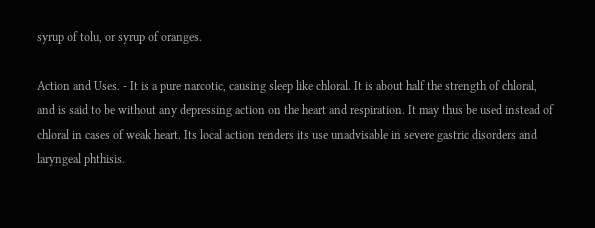syrup of tolu, or syrup of oranges.

Action and Uses. - It is a pure narcotic, causing sleep like chloral. It is about half the strength of chloral, and is said to be without any depressing action on the heart and respiration. It may thus be used instead of chloral in cases of weak heart. Its local action renders its use unadvisable in severe gastric disorders and laryngeal phthisis.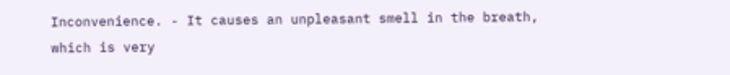Inconvenience. - It causes an unpleasant smell in the breath, which is very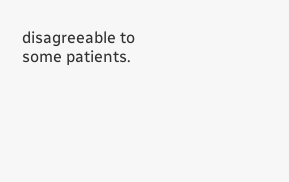disagreeable to some patients.